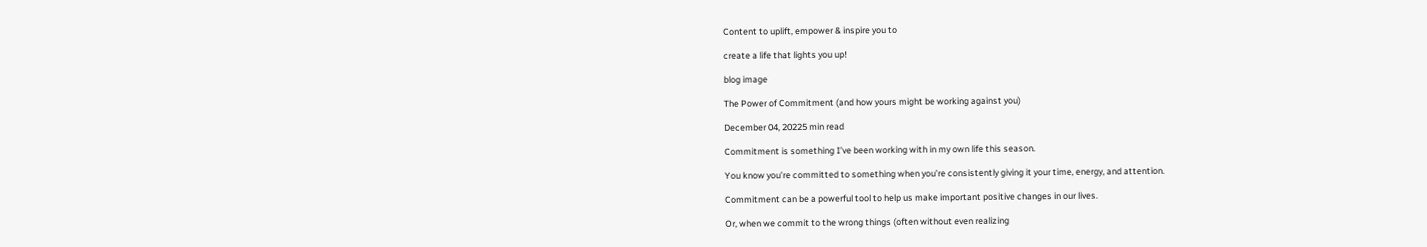Content to uplift, empower & inspire you to

create a life that lights you up!

blog image

The Power of Commitment (and how yours might be working against you)

December 04, 20225 min read

Commitment is something I’ve been working with in my own life this season.

You know you’re committed to something when you’re consistently giving it your time, energy, and attention.

Commitment can be a powerful tool to help us make important positive changes in our lives.

Or, when we commit to the wrong things (often without even realizing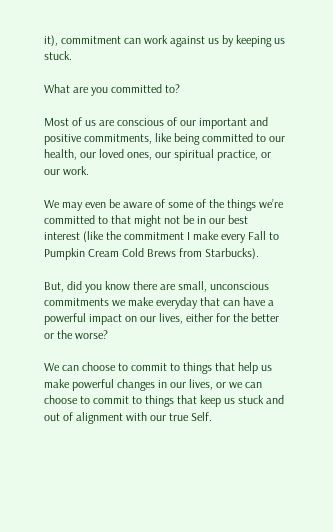it), commitment can work against us by keeping us stuck.

What are you committed to?

Most of us are conscious of our important and positive commitments, like being committed to our health, our loved ones, our spiritual practice, or our work.

We may even be aware of some of the things we’re committed to that might not be in our best interest (like the commitment I make every Fall to Pumpkin Cream Cold Brews from Starbucks).

But, did you know there are small, unconscious commitments we make everyday that can have a powerful impact on our lives, either for the better or the worse?

We can choose to commit to things that help us make powerful changes in our lives, or we can choose to commit to things that keep us stuck and out of alignment with our true Self.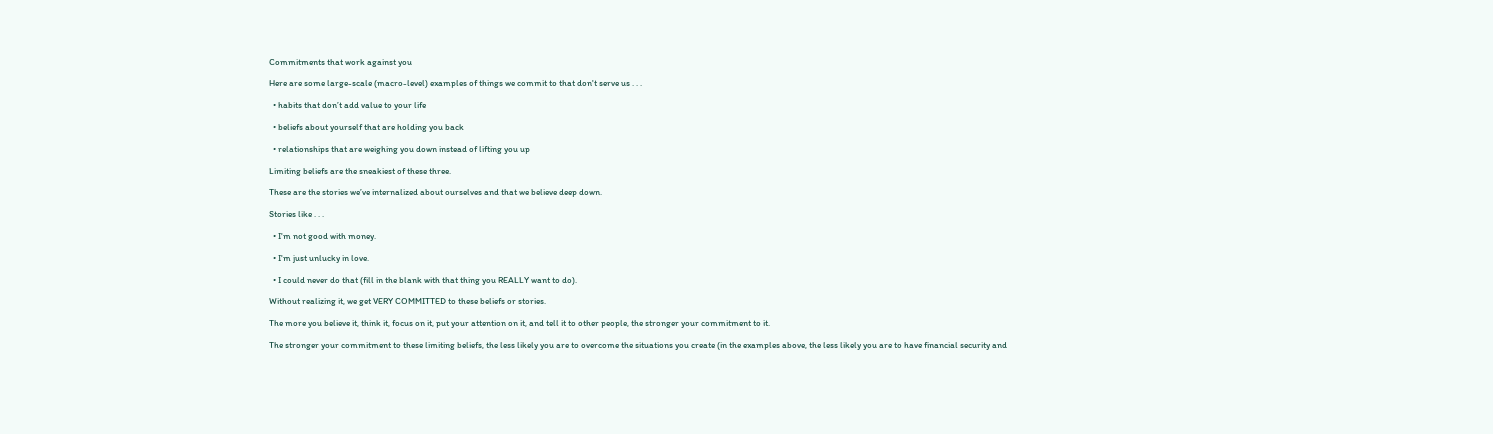Commitments that work against you

Here are some large-scale (macro-level) examples of things we commit to that don't serve us . . .

  • habits that don’t add value to your life

  • beliefs about yourself that are holding you back

  • relationships that are weighing you down instead of lifting you up

Limiting beliefs are the sneakiest of these three.

These are the stories we’ve internalized about ourselves and that we believe deep down.

Stories like . . .

  • I'm not good with money.

  • I'm just unlucky in love.

  • I could never do that (fill in the blank with that thing you REALLY want to do).

Without realizing it, we get VERY COMMITTED to these beliefs or stories.

The more you believe it, think it, focus on it, put your attention on it, and tell it to other people, the stronger your commitment to it.

The stronger your commitment to these limiting beliefs, the less likely you are to overcome the situations you create (in the examples above, the less likely you are to have financial security and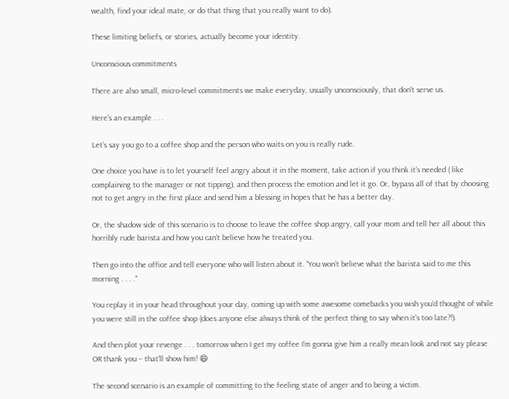wealth, find your ideal mate, or do that thing that you really want to do).

These limiting beliefs, or stories, actually become your identity.

Unconscious commitments

There are also small, micro-level commitments we make everyday, usually unconsciously, that don't serve us.

Here's an example . . .

Let’s say you go to a coffee shop and the person who waits on you is really rude.

One choice you have is to let yourself feel angry about it in the moment, take action if you think it’s needed ( like complaining to the manager or not tipping), and then process the emotion and let it go. Or, bypass all of that by choosing not to get angry in the first place and send him a blessing in hopes that he has a better day.

Or, the shadow side of this scenario is to choose to leave the coffee shop angry, call your mom and tell her all about this horribly rude barista and how you can’t believe how he treated you.

Then go into the office and tell everyone who will listen about it. “You won’t believe what the barista said to me this morning . . . ."

You replay it in your head throughout your day, coming up with some awesome comebacks you wish you’d thought of while you were still in the coffee shop (does anyone else always think of the perfect thing to say when it's too late?!).

And then plot your revenge . . . tomorrow when I get my coffee I’m gonna give him a really mean look and not say please OR thank you – that’ll show him! 😄

The second scenario is an example of committing to the feeling state of anger and to being a victim.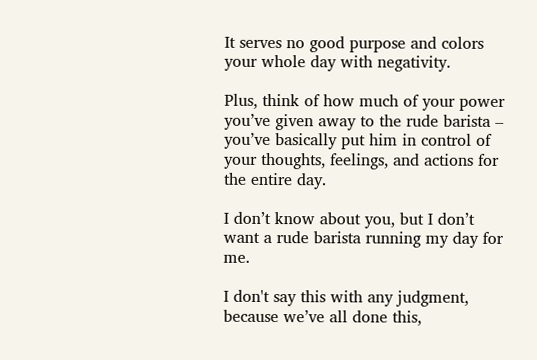It serves no good purpose and colors your whole day with negativity.

Plus, think of how much of your power you’ve given away to the rude barista – you’ve basically put him in control of your thoughts, feelings, and actions for the entire day.

I don’t know about you, but I don’t want a rude barista running my day for me.

I don't say this with any judgment, because we’ve all done this,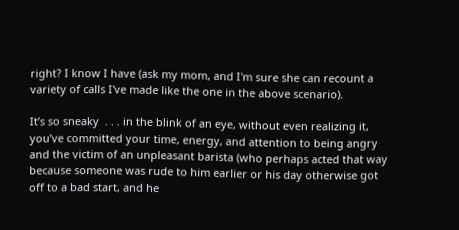right? I know I have (ask my mom, and I'm sure she can recount a variety of calls I've made like the one in the above scenario).

It’s so sneaky  . . . in the blink of an eye, without even realizing it, you’ve committed your time, energy, and attention to being angry and the victim of an unpleasant barista (who perhaps acted that way because someone was rude to him earlier or his day otherwise got off to a bad start, and he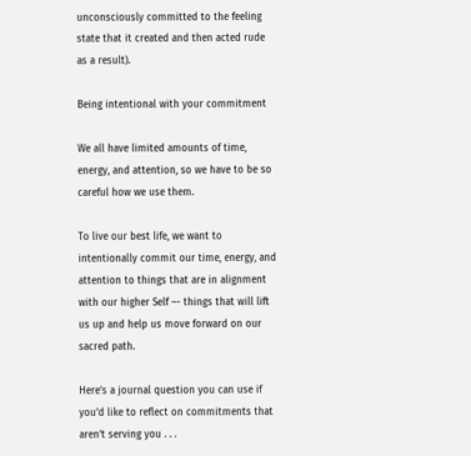unconsciously committed to the feeling state that it created and then acted rude as a result).

Being intentional with your commitment

We all have limited amounts of time, energy, and attention, so we have to be so careful how we use them.

To live our best life, we want to intentionally commit our time, energy, and attention to things that are in alignment with our higher Self –- things that will lift us up and help us move forward on our sacred path.

Here’s a journal question you can use if you’d like to reflect on commitments that aren’t serving you . . .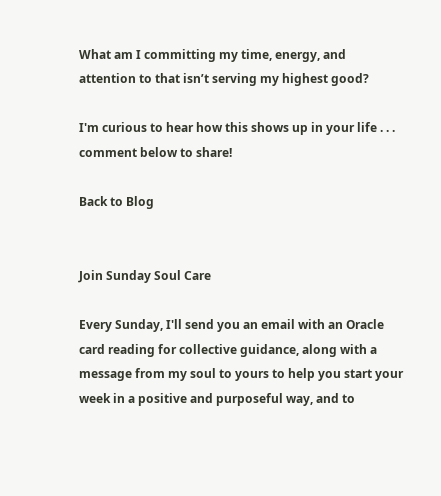What am I committing my time, energy, and attention to that isn’t serving my highest good?

I'm curious to hear how this shows up in your life . . . comment below to share!

Back to Blog


Join Sunday Soul Care

Every Sunday, I'll send you an email with an Oracle card reading for collective guidance, along with a message from my soul to yours to help you start your week in a positive and purposeful way, and to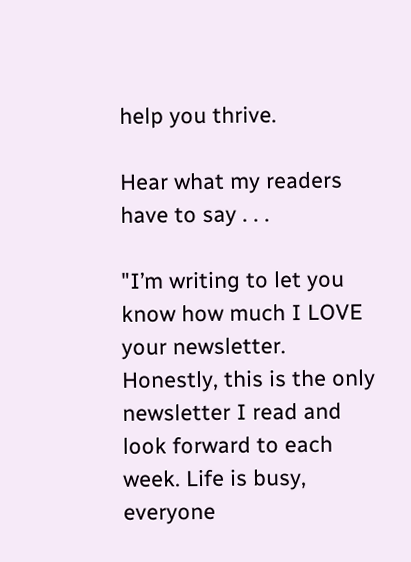help you thrive.

Hear what my readers have to say . . .

"I’m writing to let you know how much I LOVE your newsletter. Honestly, this is the only newsletter I read and look forward to each week. Life is busy, everyone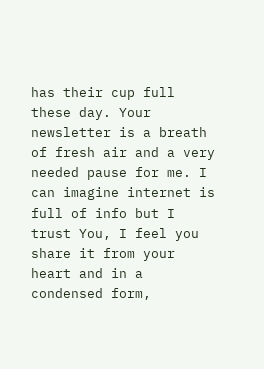has their cup full these day. Your newsletter is a breath of fresh air and a very needed pause for me. I can imagine internet is full of info but I trust You, I feel you share it from your heart and in a condensed form,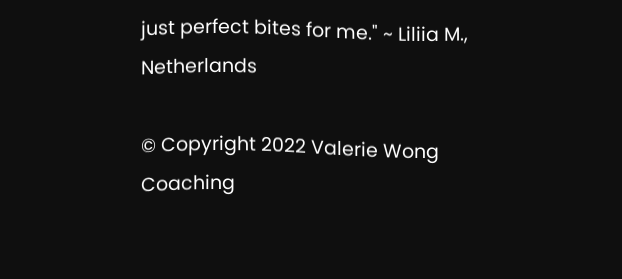just perfect bites for me." ~ Liliia M., Netherlands

© Copyright 2022 Valerie Wong Coaching